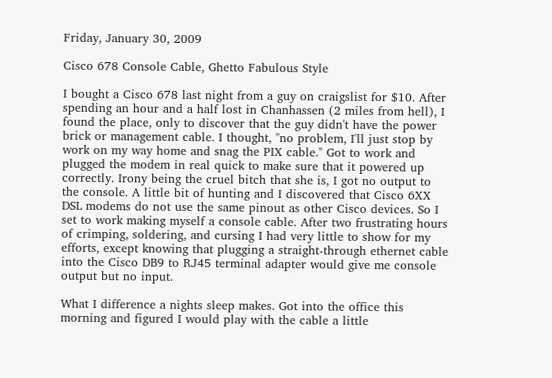Friday, January 30, 2009

Cisco 678 Console Cable, Ghetto Fabulous Style

I bought a Cisco 678 last night from a guy on craigslist for $10. After spending an hour and a half lost in Chanhassen (2 miles from hell), I found the place, only to discover that the guy didn't have the power brick or management cable. I thought, "no problem, I'll just stop by work on my way home and snag the PIX cable." Got to work and plugged the modem in real quick to make sure that it powered up correctly. Irony being the cruel bitch that she is, I got no output to the console. A little bit of hunting and I discovered that Cisco 6XX DSL modems do not use the same pinout as other Cisco devices. So I set to work making myself a console cable. After two frustrating hours of crimping, soldering, and cursing I had very little to show for my efforts, except knowing that plugging a straight-through ethernet cable into the Cisco DB9 to RJ45 terminal adapter would give me console output but no input.

What I difference a nights sleep makes. Got into the office this morning and figured I would play with the cable a little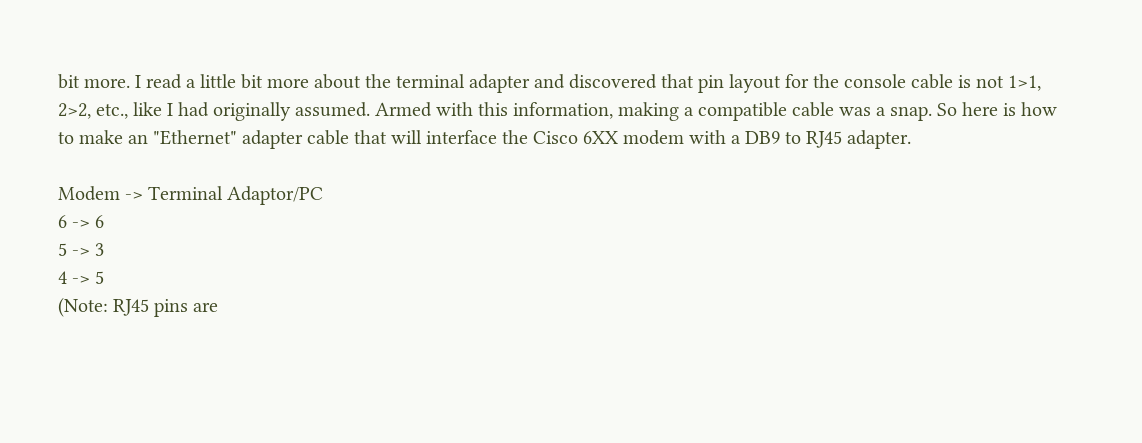bit more. I read a little bit more about the terminal adapter and discovered that pin layout for the console cable is not 1>1, 2>2, etc., like I had originally assumed. Armed with this information, making a compatible cable was a snap. So here is how to make an "Ethernet" adapter cable that will interface the Cisco 6XX modem with a DB9 to RJ45 adapter.

Modem -> Terminal Adaptor/PC
6 -> 6
5 -> 3
4 -> 5
(Note: RJ45 pins are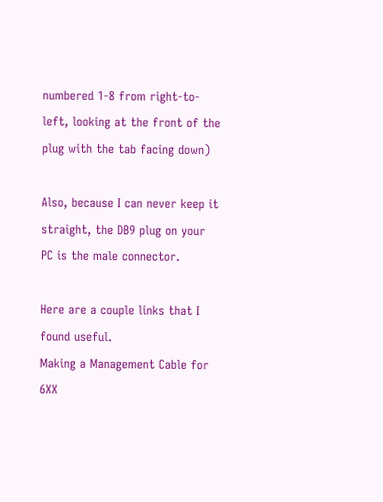numbered 1-8 from right-to-left, looking at the front of the plug with the tab facing down)

Also, because I can never keep it straight, the DB9 plug on your PC is the male connector.

Here are a couple links that I found useful.
Making a Management Cable for 6XX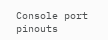Console port pinouts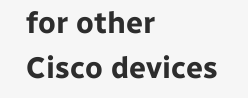for other Cisco devices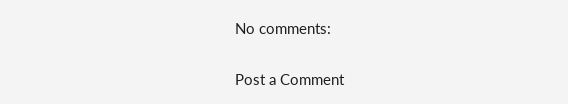No comments:

Post a Comment